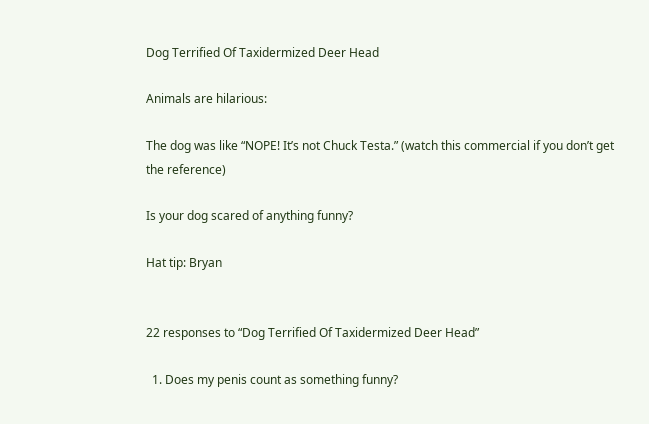Dog Terrified Of Taxidermized Deer Head

Animals are hilarious:

The dog was like “NOPE! It’s not Chuck Testa.” (watch this commercial if you don’t get the reference)

Is your dog scared of anything funny?

Hat tip: Bryan


22 responses to “Dog Terrified Of Taxidermized Deer Head”

  1. Does my penis count as something funny?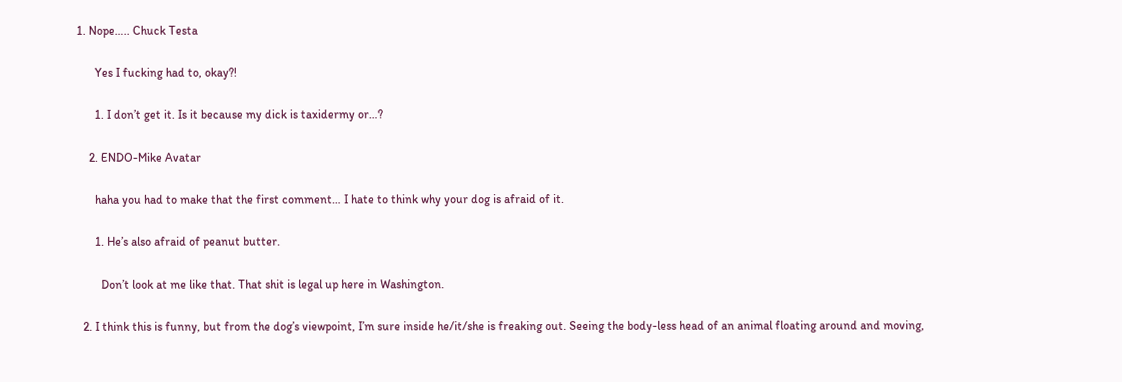1. Nope….. Chuck Testa

      Yes I fucking had to, okay?!

      1. I don’t get it. Is it because my dick is taxidermy or…?

    2. ENDO-Mike Avatar

      haha you had to make that the first comment… I hate to think why your dog is afraid of it.

      1. He’s also afraid of peanut butter.

        Don’t look at me like that. That shit is legal up here in Washington.

  2. I think this is funny, but from the dog’s viewpoint, I’m sure inside he/it/she is freaking out. Seeing the body-less head of an animal floating around and moving,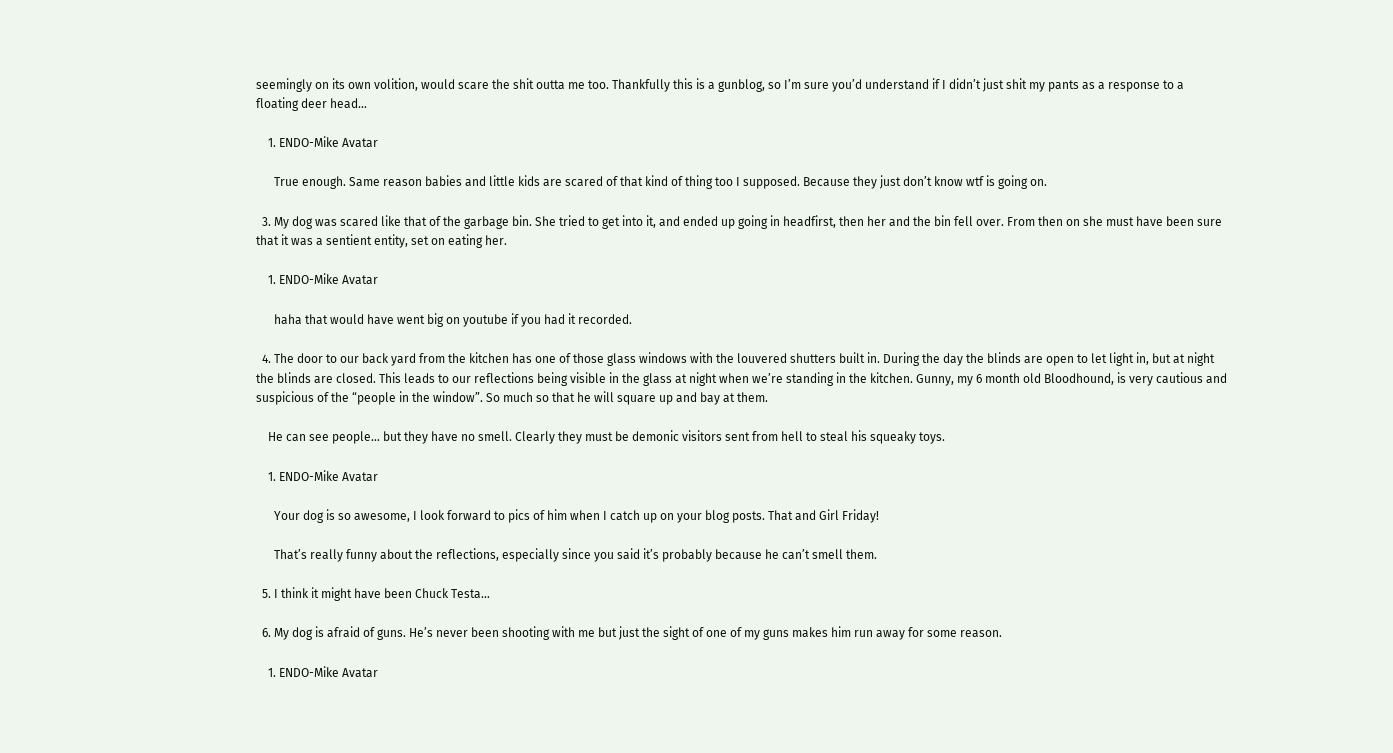seemingly on its own volition, would scare the shit outta me too. Thankfully this is a gunblog, so I’m sure you’d understand if I didn’t just shit my pants as a response to a floating deer head…

    1. ENDO-Mike Avatar

      True enough. Same reason babies and little kids are scared of that kind of thing too I supposed. Because they just don’t know wtf is going on.

  3. My dog was scared like that of the garbage bin. She tried to get into it, and ended up going in headfirst, then her and the bin fell over. From then on she must have been sure that it was a sentient entity, set on eating her.

    1. ENDO-Mike Avatar

      haha that would have went big on youtube if you had it recorded.

  4. The door to our back yard from the kitchen has one of those glass windows with the louvered shutters built in. During the day the blinds are open to let light in, but at night the blinds are closed. This leads to our reflections being visible in the glass at night when we’re standing in the kitchen. Gunny, my 6 month old Bloodhound, is very cautious and suspicious of the “people in the window”. So much so that he will square up and bay at them.

    He can see people… but they have no smell. Clearly they must be demonic visitors sent from hell to steal his squeaky toys.

    1. ENDO-Mike Avatar

      Your dog is so awesome, I look forward to pics of him when I catch up on your blog posts. That and Girl Friday!

      That’s really funny about the reflections, especially since you said it’s probably because he can’t smell them.

  5. I think it might have been Chuck Testa…

  6. My dog is afraid of guns. He’s never been shooting with me but just the sight of one of my guns makes him run away for some reason.

    1. ENDO-Mike Avatar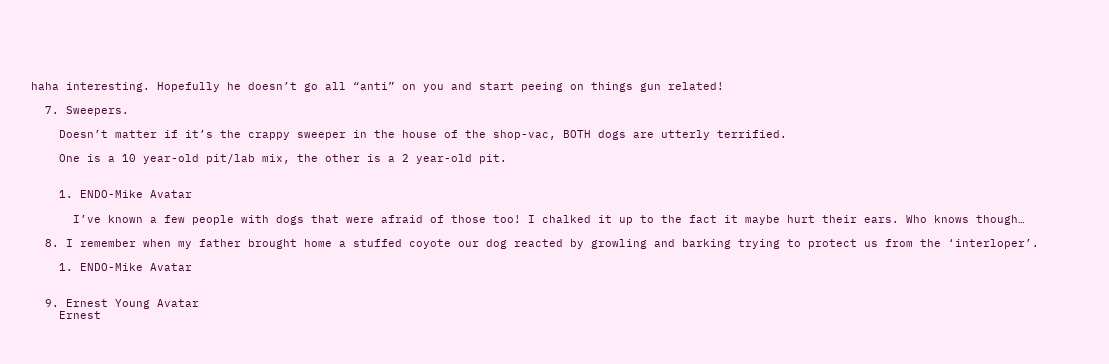haha interesting. Hopefully he doesn’t go all “anti” on you and start peeing on things gun related!

  7. Sweepers.

    Doesn’t matter if it’s the crappy sweeper in the house of the shop-vac, BOTH dogs are utterly terrified.

    One is a 10 year-old pit/lab mix, the other is a 2 year-old pit.


    1. ENDO-Mike Avatar

      I’ve known a few people with dogs that were afraid of those too! I chalked it up to the fact it maybe hurt their ears. Who knows though…

  8. I remember when my father brought home a stuffed coyote our dog reacted by growling and barking trying to protect us from the ‘interloper’.

    1. ENDO-Mike Avatar


  9. Ernest Young Avatar
    Ernest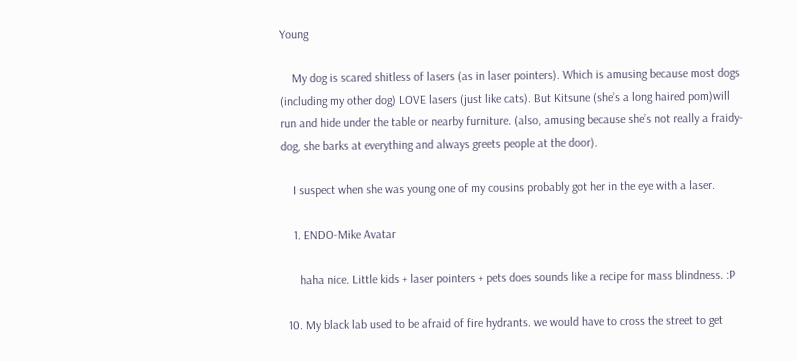Young

    My dog is scared shitless of lasers (as in laser pointers). Which is amusing because most dogs (including my other dog) LOVE lasers (just like cats). But Kitsune (she’s a long haired pom)will run and hide under the table or nearby furniture. (also, amusing because she’s not really a fraidy-dog, she barks at everything and always greets people at the door).

    I suspect when she was young one of my cousins probably got her in the eye with a laser.

    1. ENDO-Mike Avatar

      haha nice. Little kids + laser pointers + pets does sounds like a recipe for mass blindness. :P

  10. My black lab used to be afraid of fire hydrants. we would have to cross the street to get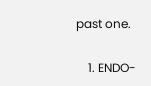past one.

    1. ENDO-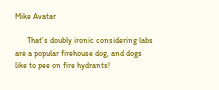Mike Avatar

      That’s doubly ironic considering labs are a popular firehouse dog, and dogs like to pee on fire hydrants!